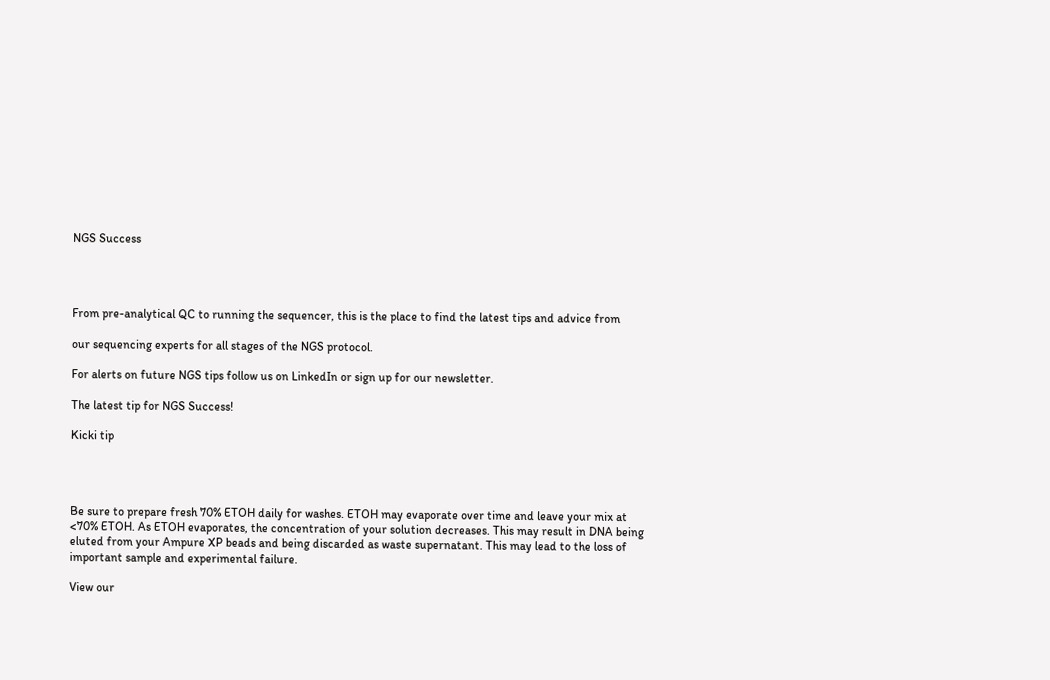NGS Success




From pre-analytical QC to running the sequencer, this is the place to find the latest tips and advice from

our sequencing experts for all stages of the NGS protocol.

For alerts on future NGS tips follow us on LinkedIn or sign up for our newsletter.

The latest tip for NGS Success!

Kicki tip




Be sure to prepare fresh 70% ETOH daily for washes. ETOH may evaporate over time and leave your mix at <70% ETOH. As ETOH evaporates, the concentration of your solution decreases. This may result in DNA being eluted from your Ampure XP beads and being discarded as waste supernatant. This may lead to the loss of important sample and experimental failure.

View our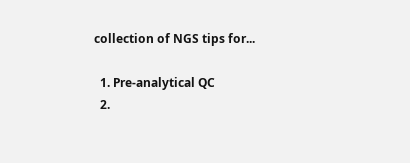collection of NGS tips for...

  1. Pre-analytical QC
  2.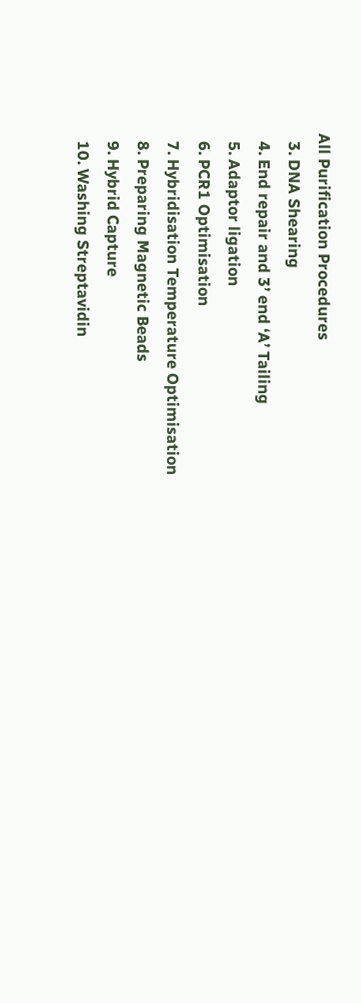All Purification Procedures
  3. DNA Shearing
  4. End repair and 3’ end ‘A’ Tailing
  5. Adaptor ligation
  6. PCR1 Optimisation
  7. Hybridisation Temperature Optimisation
  8. Preparing Magnetic Beads
  9. Hybrid Capture
  10. Washing Streptavidin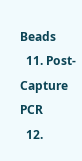Beads
  11. Post-Capture PCR
  12.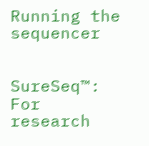Running the sequencer


SureSeq™: For research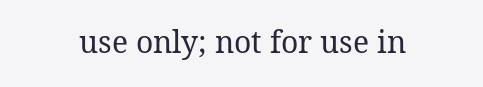use only; not for use in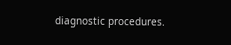diagnostic procedures.